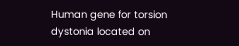Human gene for torsion dystonia located on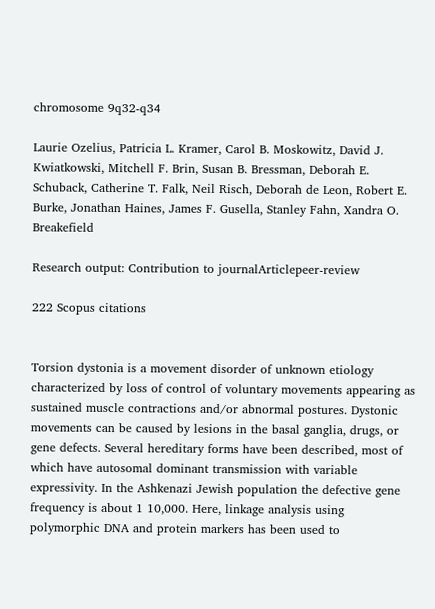chromosome 9q32-q34

Laurie Ozelius, Patricia L. Kramer, Carol B. Moskowitz, David J. Kwiatkowski, Mitchell F. Brin, Susan B. Bressman, Deborah E. Schuback, Catherine T. Falk, Neil Risch, Deborah de Leon, Robert E. Burke, Jonathan Haines, James F. Gusella, Stanley Fahn, Xandra O. Breakefield

Research output: Contribution to journalArticlepeer-review

222 Scopus citations


Torsion dystonia is a movement disorder of unknown etiology characterized by loss of control of voluntary movements appearing as sustained muscle contractions and/or abnormal postures. Dystonic movements can be caused by lesions in the basal ganglia, drugs, or gene defects. Several hereditary forms have been described, most of which have autosomal dominant transmission with variable expressivity. In the Ashkenazi Jewish population the defective gene frequency is about 1 10,000. Here, linkage analysis using polymorphic DNA and protein markers has been used to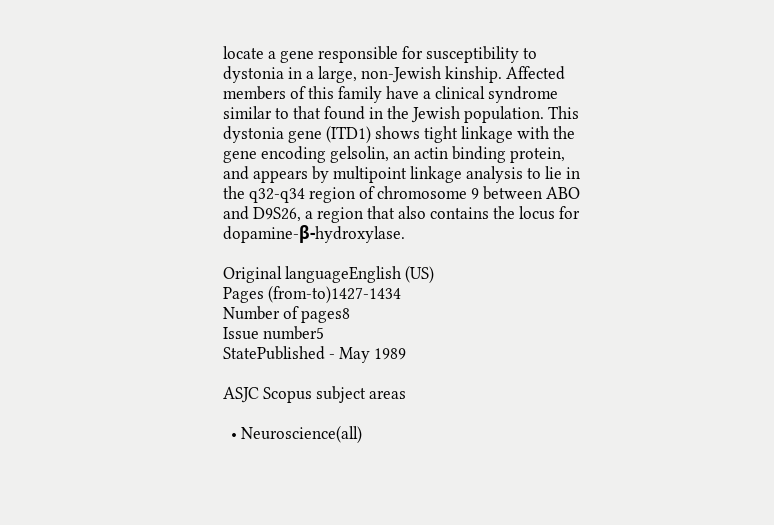locate a gene responsible for susceptibility to dystonia in a large, non-Jewish kinship. Affected members of this family have a clinical syndrome similar to that found in the Jewish population. This dystonia gene (ITD1) shows tight linkage with the gene encoding gelsolin, an actin binding protein, and appears by multipoint linkage analysis to lie in the q32-q34 region of chromosome 9 between ABO and D9S26, a region that also contains the locus for dopamine-β-hydroxylase.

Original languageEnglish (US)
Pages (from-to)1427-1434
Number of pages8
Issue number5
StatePublished - May 1989

ASJC Scopus subject areas

  • Neuroscience(all)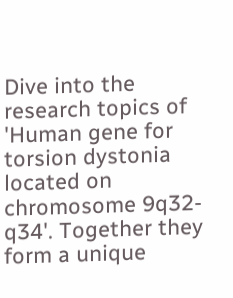Dive into the research topics of 'Human gene for torsion dystonia located on chromosome 9q32-q34'. Together they form a unique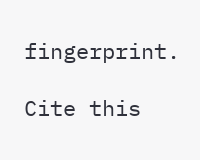fingerprint.

Cite this